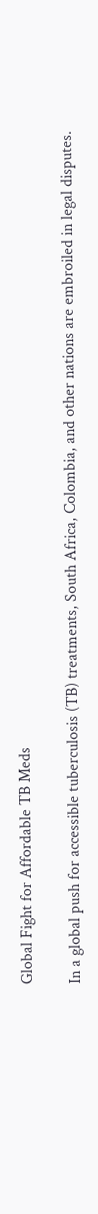Global Fight for Affordable TB Meds

In a global push for accessible tuberculosis (TB) treatments, South Africa, Colombia, and other nations are embroiled in legal disputes.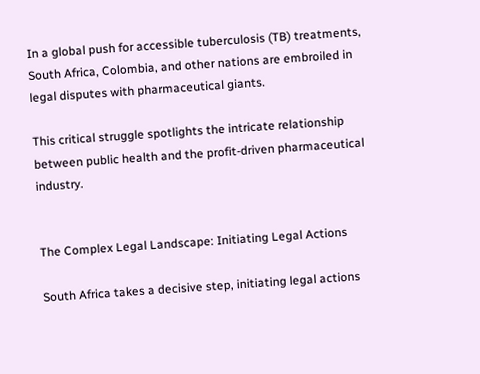In a global push for accessible tuberculosis (TB) treatments, South Africa, Colombia, and other nations are embroiled in legal disputes with pharmaceutical giants.

This critical struggle spotlights the intricate relationship between public health and the profit-driven pharmaceutical industry.


The Complex Legal Landscape: Initiating Legal Actions

South Africa takes a decisive step, initiating legal actions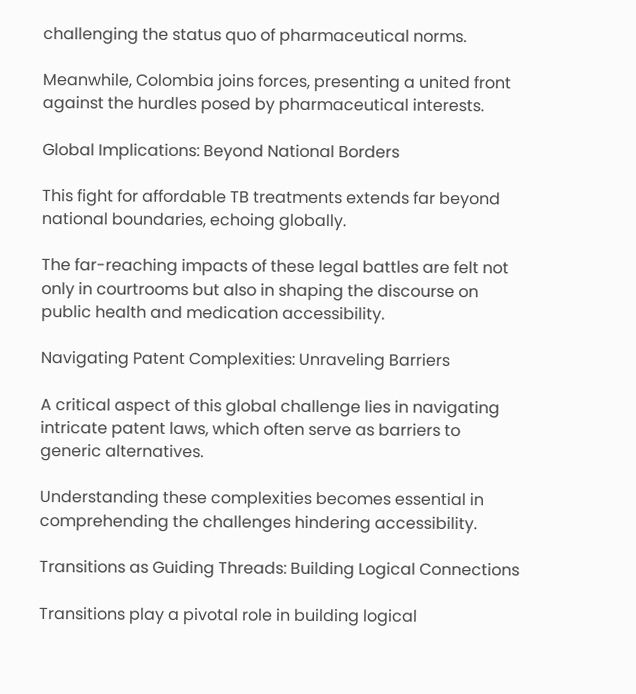challenging the status quo of pharmaceutical norms.

Meanwhile, Colombia joins forces, presenting a united front against the hurdles posed by pharmaceutical interests.

Global Implications: Beyond National Borders

This fight for affordable TB treatments extends far beyond national boundaries, echoing globally.

The far-reaching impacts of these legal battles are felt not only in courtrooms but also in shaping the discourse on public health and medication accessibility.

Navigating Patent Complexities: Unraveling Barriers

A critical aspect of this global challenge lies in navigating intricate patent laws, which often serve as barriers to generic alternatives.

Understanding these complexities becomes essential in comprehending the challenges hindering accessibility.

Transitions as Guiding Threads: Building Logical Connections

Transitions play a pivotal role in building logical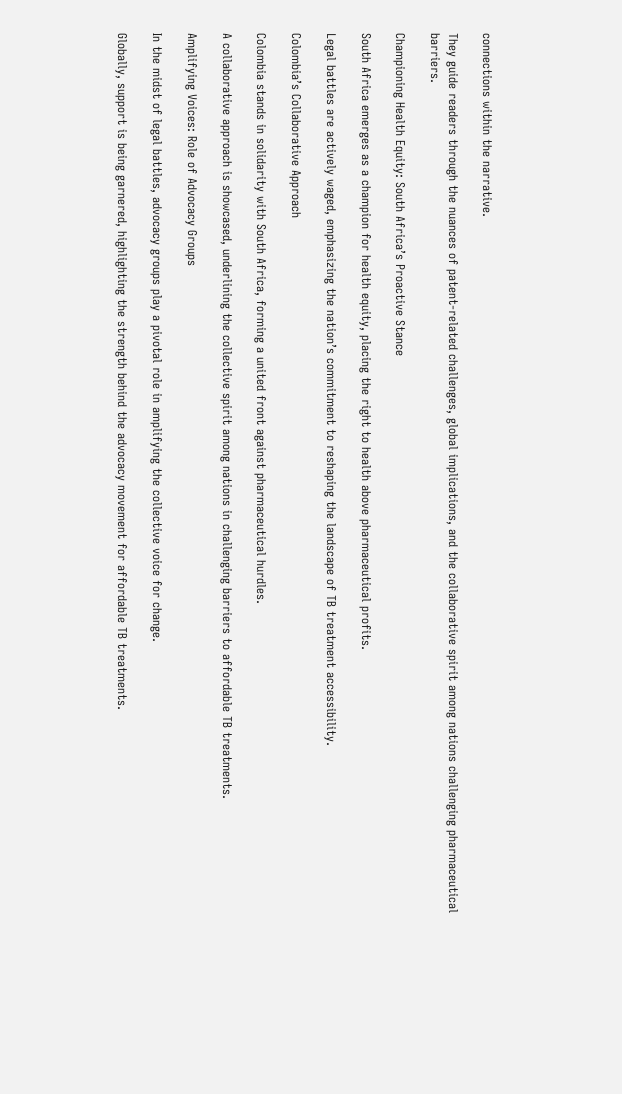connections within the narrative.

They guide readers through the nuances of patent-related challenges, global implications, and the collaborative spirit among nations challenging pharmaceutical barriers.

Championing Health Equity: South Africa’s Proactive Stance

South Africa emerges as a champion for health equity, placing the right to health above pharmaceutical profits.

Legal battles are actively waged, emphasizing the nation’s commitment to reshaping the landscape of TB treatment accessibility.

Colombia’s Collaborative Approach

Colombia stands in solidarity with South Africa, forming a united front against pharmaceutical hurdles.

A collaborative approach is showcased, underlining the collective spirit among nations in challenging barriers to affordable TB treatments.

Amplifying Voices: Role of Advocacy Groups

In the midst of legal battles, advocacy groups play a pivotal role in amplifying the collective voice for change.

Globally, support is being garnered, highlighting the strength behind the advocacy movement for affordable TB treatments.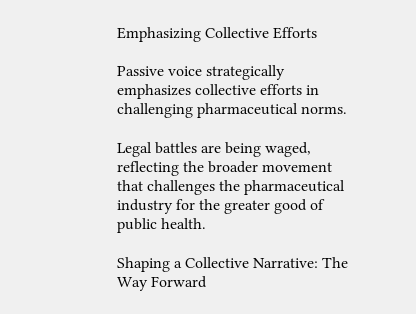Emphasizing Collective Efforts

Passive voice strategically emphasizes collective efforts in challenging pharmaceutical norms.

Legal battles are being waged, reflecting the broader movement that challenges the pharmaceutical industry for the greater good of public health.

Shaping a Collective Narrative: The Way Forward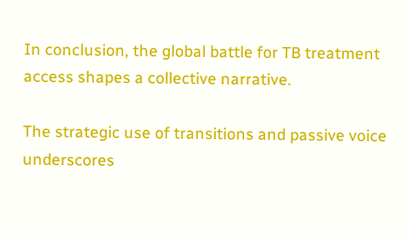In conclusion, the global battle for TB treatment access shapes a collective narrative.

The strategic use of transitions and passive voice underscores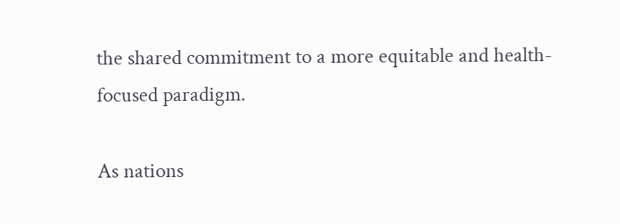the shared commitment to a more equitable and health-focused paradigm.

As nations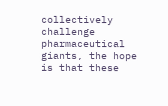collectively challenge pharmaceutical giants, the hope is that these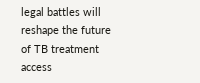legal battles will reshape the future of TB treatment access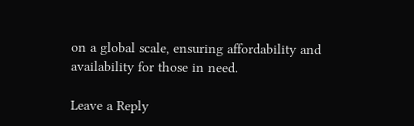on a global scale, ensuring affordability and availability for those in need.

Leave a Reply